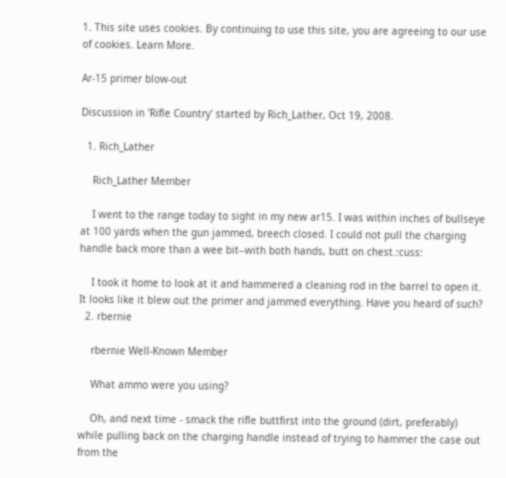1. This site uses cookies. By continuing to use this site, you are agreeing to our use of cookies. Learn More.

Ar-15 primer blow-out

Discussion in 'Rifle Country' started by Rich_Lather, Oct 19, 2008.

  1. Rich_Lather

    Rich_Lather Member

    I went to the range today to sight in my new ar15. I was within inches of bullseye at 100 yards when the gun jammed, breech closed. I could not pull the charging handle back more than a wee bit--with both hands, butt on chest.:cuss:

    I took it home to look at it and hammered a cleaning rod in the barrel to open it. It looks like it blew out the primer and jammed everything. Have you heard of such?
  2. rbernie

    rbernie Well-Known Member

    What ammo were you using?

    Oh, and next time - smack the rifle buttfirst into the ground (dirt, preferably) while pulling back on the charging handle instead of trying to hammer the case out from the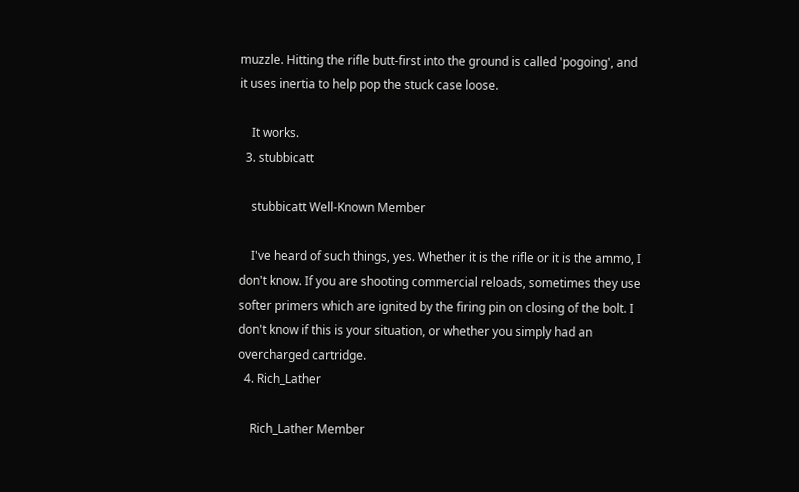muzzle. Hitting the rifle butt-first into the ground is called 'pogoing', and it uses inertia to help pop the stuck case loose.

    It works.
  3. stubbicatt

    stubbicatt Well-Known Member

    I've heard of such things, yes. Whether it is the rifle or it is the ammo, I don't know. If you are shooting commercial reloads, sometimes they use softer primers which are ignited by the firing pin on closing of the bolt. I don't know if this is your situation, or whether you simply had an overcharged cartridge.
  4. Rich_Lather

    Rich_Lather Member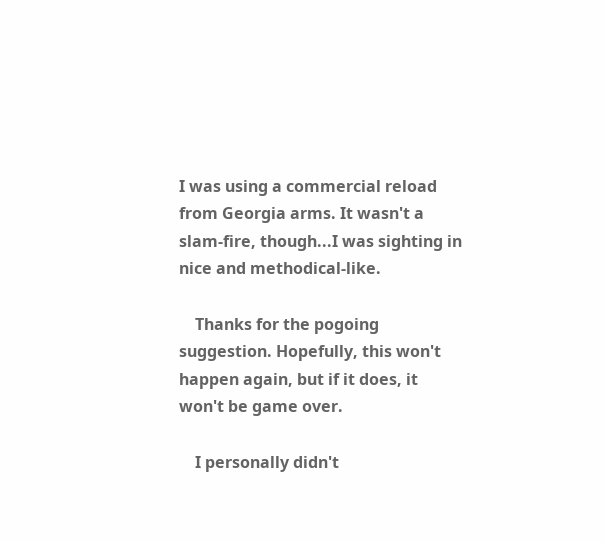I was using a commercial reload from Georgia arms. It wasn't a slam-fire, though...I was sighting in nice and methodical-like.

    Thanks for the pogoing suggestion. Hopefully, this won't happen again, but if it does, it won't be game over.

    I personally didn't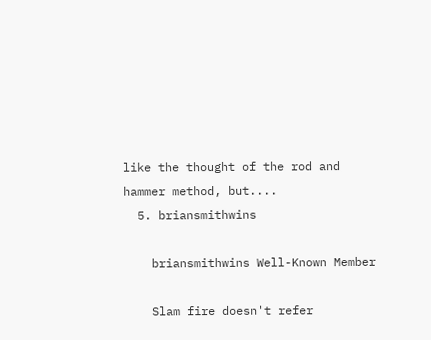like the thought of the rod and hammer method, but....
  5. briansmithwins

    briansmithwins Well-Known Member

    Slam fire doesn't refer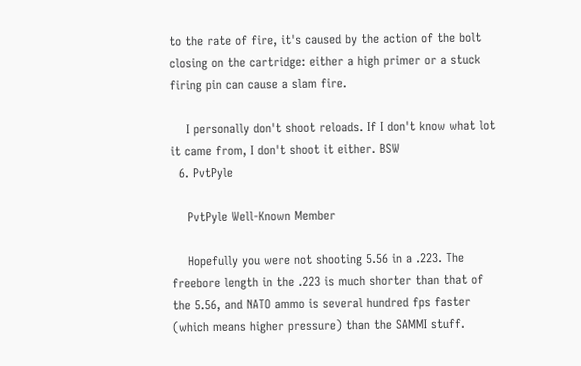to the rate of fire, it's caused by the action of the bolt closing on the cartridge: either a high primer or a stuck firing pin can cause a slam fire.

    I personally don't shoot reloads. If I don't know what lot it came from, I don't shoot it either. BSW
  6. PvtPyle

    PvtPyle Well-Known Member

    Hopefully you were not shooting 5.56 in a .223. The freebore length in the .223 is much shorter than that of the 5.56, and NATO ammo is several hundred fps faster (which means higher pressure) than the SAMMI stuff.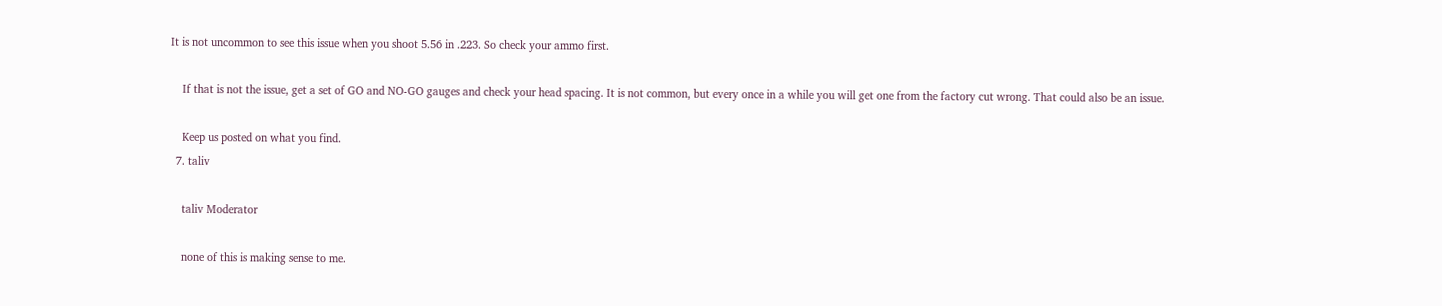It is not uncommon to see this issue when you shoot 5.56 in .223. So check your ammo first.

    If that is not the issue, get a set of GO and NO-GO gauges and check your head spacing. It is not common, but every once in a while you will get one from the factory cut wrong. That could also be an issue.

    Keep us posted on what you find.
  7. taliv

    taliv Moderator

    none of this is making sense to me.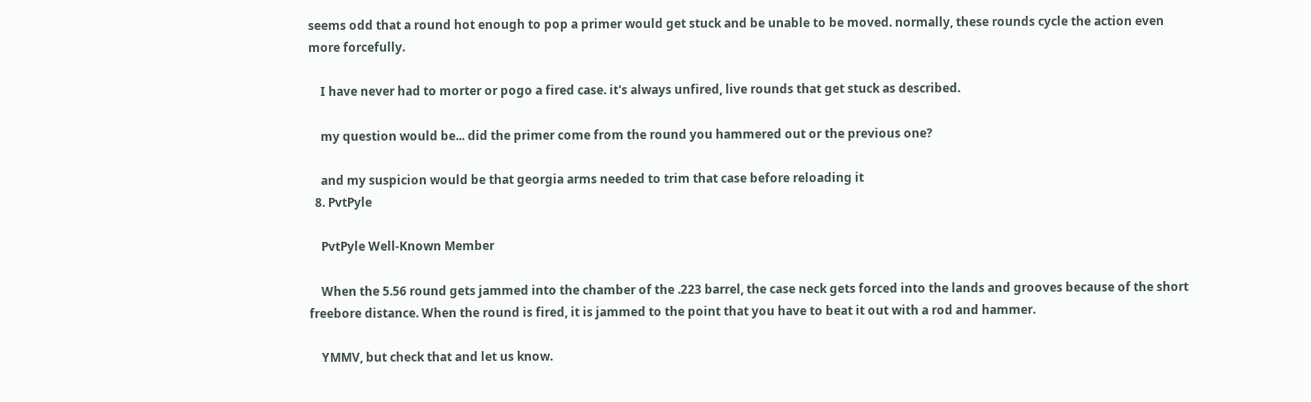seems odd that a round hot enough to pop a primer would get stuck and be unable to be moved. normally, these rounds cycle the action even more forcefully.

    I have never had to morter or pogo a fired case. it's always unfired, live rounds that get stuck as described.

    my question would be... did the primer come from the round you hammered out or the previous one?

    and my suspicion would be that georgia arms needed to trim that case before reloading it
  8. PvtPyle

    PvtPyle Well-Known Member

    When the 5.56 round gets jammed into the chamber of the .223 barrel, the case neck gets forced into the lands and grooves because of the short freebore distance. When the round is fired, it is jammed to the point that you have to beat it out with a rod and hammer.

    YMMV, but check that and let us know.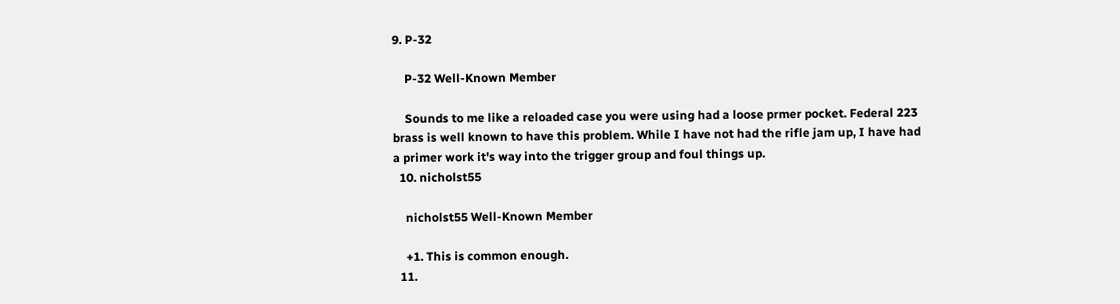9. P-32

    P-32 Well-Known Member

    Sounds to me like a reloaded case you were using had a loose prmer pocket. Federal 223 brass is well known to have this problem. While I have not had the rifle jam up, I have had a primer work it's way into the trigger group and foul things up.
  10. nicholst55

    nicholst55 Well-Known Member

    +1. This is common enough.
  11.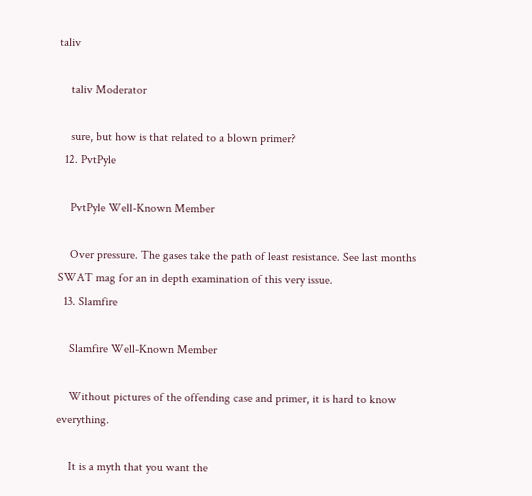taliv

    taliv Moderator

    sure, but how is that related to a blown primer?
  12. PvtPyle

    PvtPyle Well-Known Member

    Over pressure. The gases take the path of least resistance. See last months SWAT mag for an in depth examination of this very issue.
  13. Slamfire

    Slamfire Well-Known Member

    Without pictures of the offending case and primer, it is hard to know everything.

    It is a myth that you want the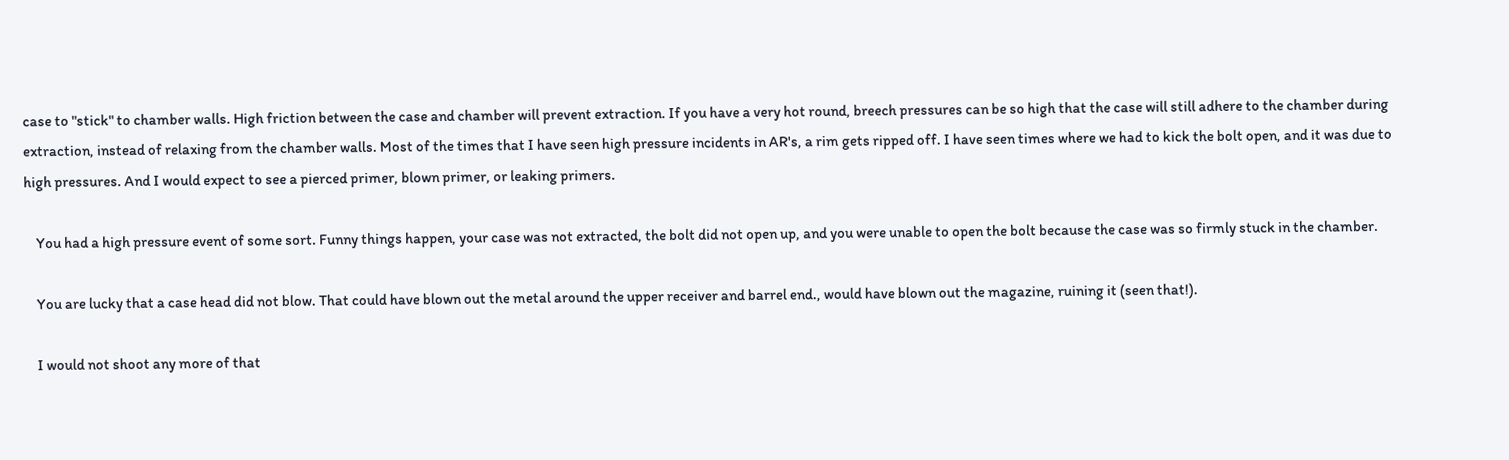case to "stick" to chamber walls. High friction between the case and chamber will prevent extraction. If you have a very hot round, breech pressures can be so high that the case will still adhere to the chamber during extraction, instead of relaxing from the chamber walls. Most of the times that I have seen high pressure incidents in AR's, a rim gets ripped off. I have seen times where we had to kick the bolt open, and it was due to high pressures. And I would expect to see a pierced primer, blown primer, or leaking primers.

    You had a high pressure event of some sort. Funny things happen, your case was not extracted, the bolt did not open up, and you were unable to open the bolt because the case was so firmly stuck in the chamber.

    You are lucky that a case head did not blow. That could have blown out the metal around the upper receiver and barrel end., would have blown out the magazine, ruining it (seen that!).

    I would not shoot any more of that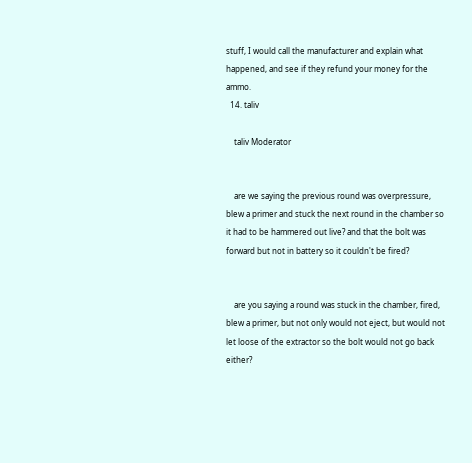stuff, I would call the manufacturer and explain what happened, and see if they refund your money for the ammo.
  14. taliv

    taliv Moderator


    are we saying the previous round was overpressure, blew a primer and stuck the next round in the chamber so it had to be hammered out live? and that the bolt was forward but not in battery so it couldn't be fired?


    are you saying a round was stuck in the chamber, fired, blew a primer, but not only would not eject, but would not let loose of the extractor so the bolt would not go back either?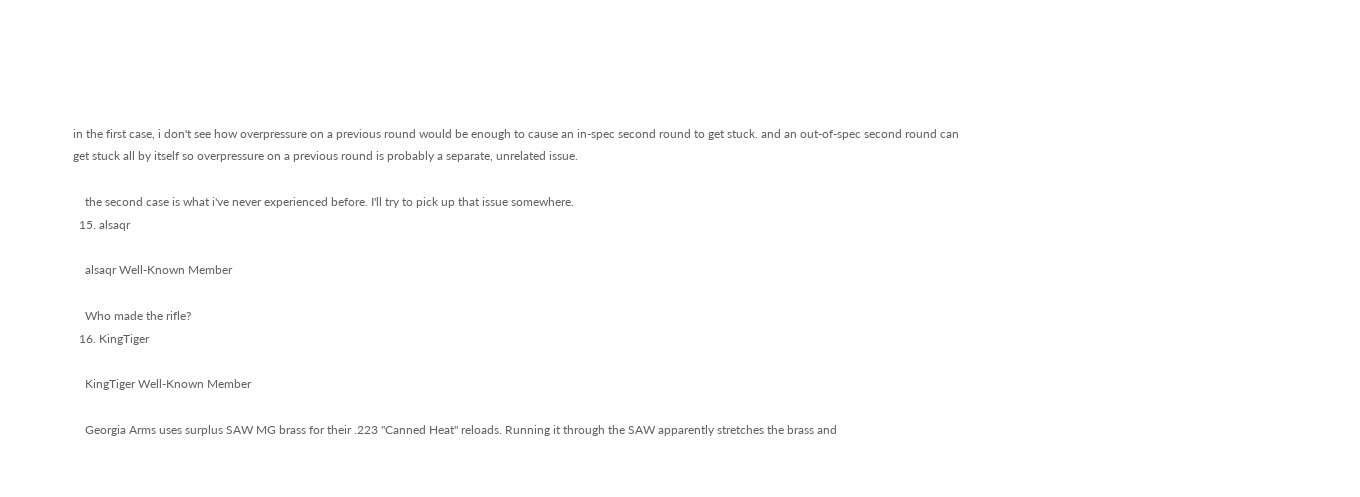in the first case, i don't see how overpressure on a previous round would be enough to cause an in-spec second round to get stuck. and an out-of-spec second round can get stuck all by itself so overpressure on a previous round is probably a separate, unrelated issue.

    the second case is what i've never experienced before. I'll try to pick up that issue somewhere.
  15. alsaqr

    alsaqr Well-Known Member

    Who made the rifle?
  16. KingTiger

    KingTiger Well-Known Member

    Georgia Arms uses surplus SAW MG brass for their .223 "Canned Heat" reloads. Running it through the SAW apparently stretches the brass and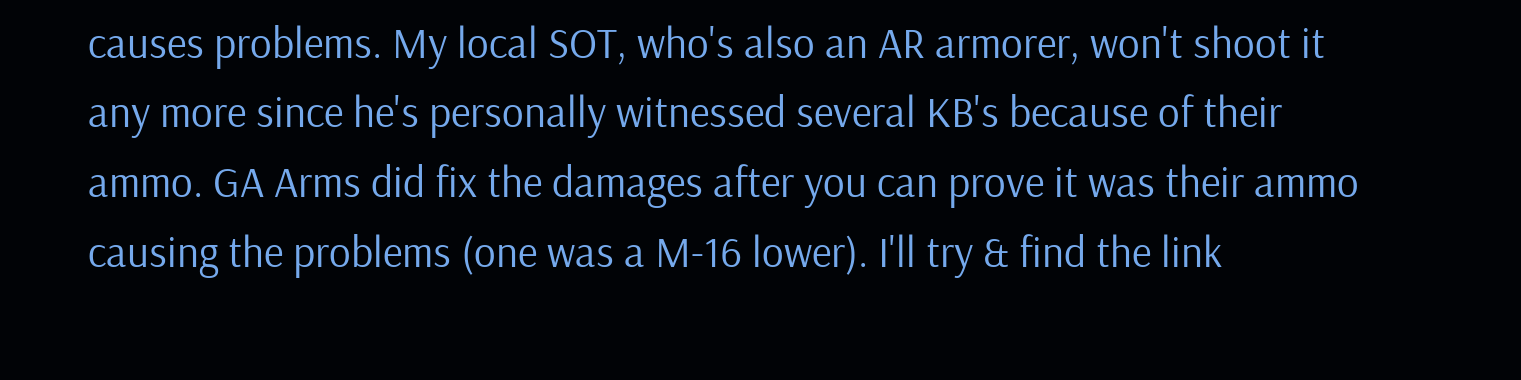causes problems. My local SOT, who's also an AR armorer, won't shoot it any more since he's personally witnessed several KB's because of their ammo. GA Arms did fix the damages after you can prove it was their ammo causing the problems (one was a M-16 lower). I'll try & find the link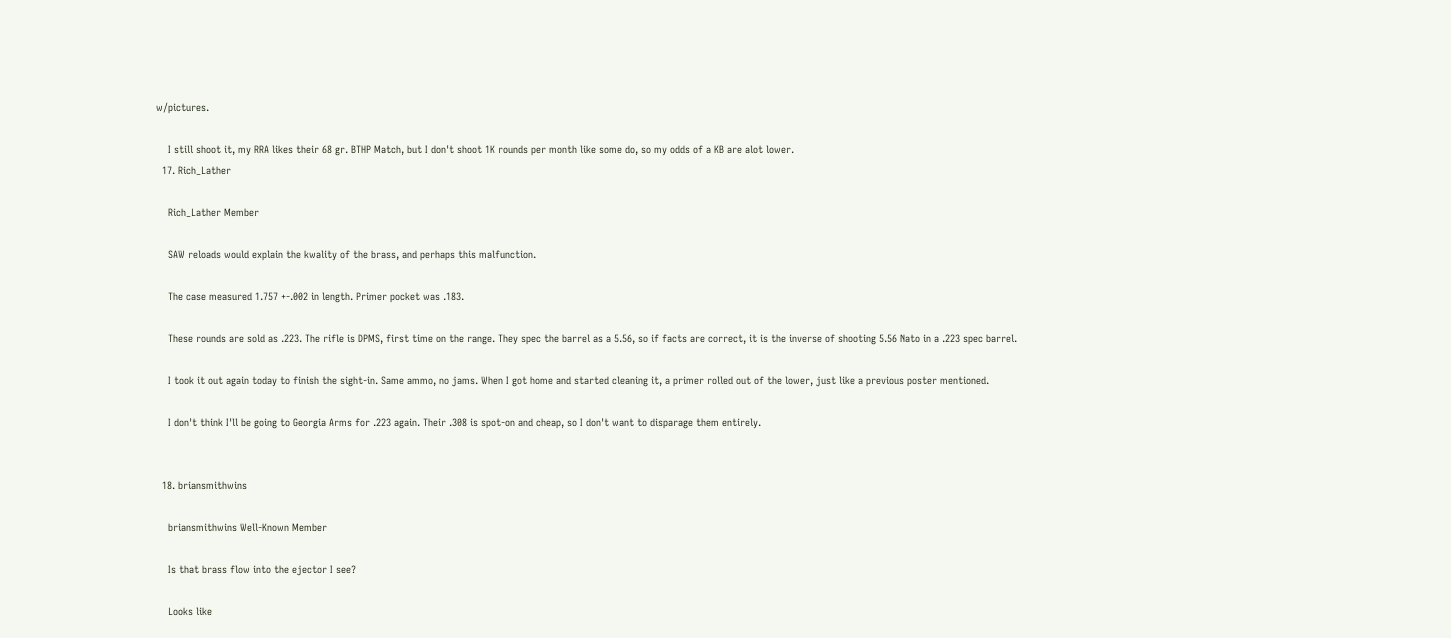w/pictures.

    I still shoot it, my RRA likes their 68 gr. BTHP Match, but I don't shoot 1K rounds per month like some do, so my odds of a KB are alot lower.
  17. Rich_Lather

    Rich_Lather Member

    SAW reloads would explain the kwality of the brass, and perhaps this malfunction.

    The case measured 1.757 +-.002 in length. Primer pocket was .183.

    These rounds are sold as .223. The rifle is DPMS, first time on the range. They spec the barrel as a 5.56, so if facts are correct, it is the inverse of shooting 5.56 Nato in a .223 spec barrel.

    I took it out again today to finish the sight-in. Same ammo, no jams. When I got home and started cleaning it, a primer rolled out of the lower, just like a previous poster mentioned.

    I don't think I'll be going to Georgia Arms for .223 again. Their .308 is spot-on and cheap, so I don't want to disparage them entirely.


  18. briansmithwins

    briansmithwins Well-Known Member

    Is that brass flow into the ejector I see?

    Looks like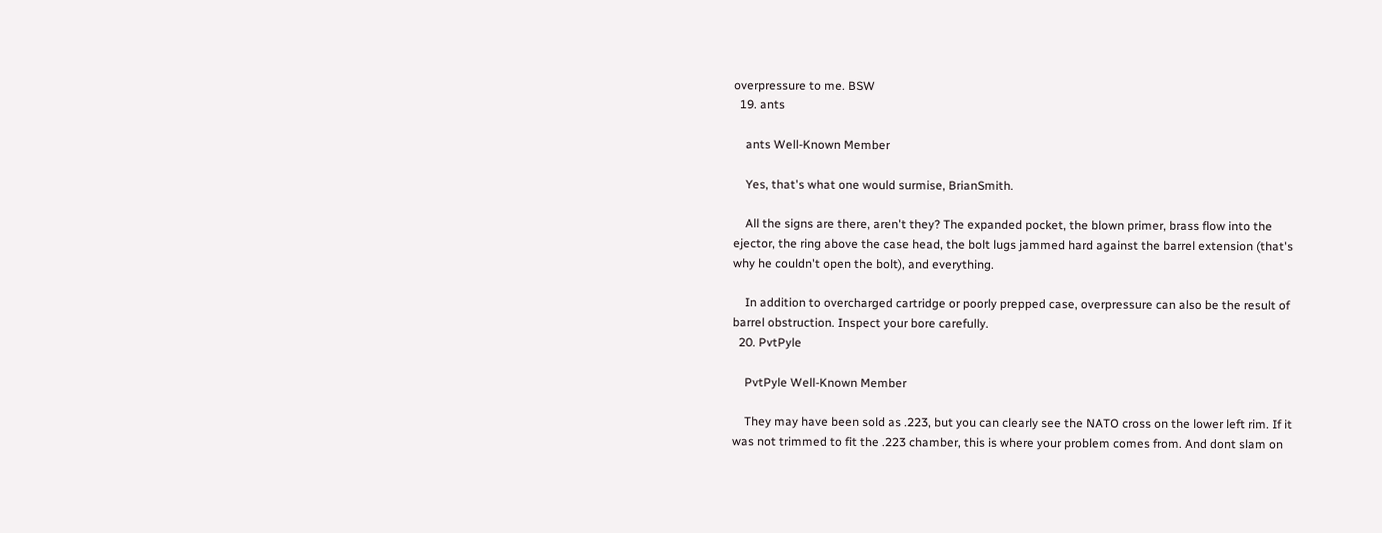overpressure to me. BSW
  19. ants

    ants Well-Known Member

    Yes, that's what one would surmise, BrianSmith.

    All the signs are there, aren't they? The expanded pocket, the blown primer, brass flow into the ejector, the ring above the case head, the bolt lugs jammed hard against the barrel extension (that's why he couldn't open the bolt), and everything.

    In addition to overcharged cartridge or poorly prepped case, overpressure can also be the result of barrel obstruction. Inspect your bore carefully.
  20. PvtPyle

    PvtPyle Well-Known Member

    They may have been sold as .223, but you can clearly see the NATO cross on the lower left rim. If it was not trimmed to fit the .223 chamber, this is where your problem comes from. And dont slam on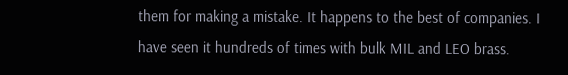them for making a mistake. It happens to the best of companies. I have seen it hundreds of times with bulk MIL and LEO brass.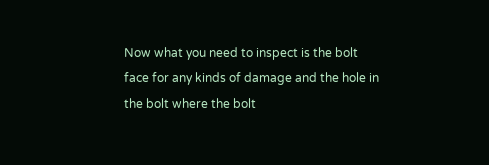Now what you need to inspect is the bolt face for any kinds of damage and the hole in the bolt where the bolt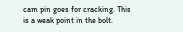cam pin goes for cracking. This is a weak point in the bolt.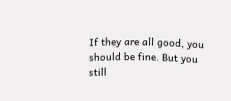If they are all good, you should be fine. But you still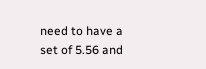need to have a set of 5.56 and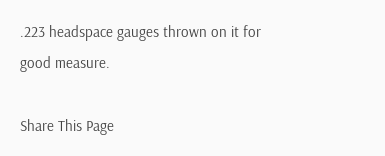.223 headspace gauges thrown on it for good measure.

Share This Page